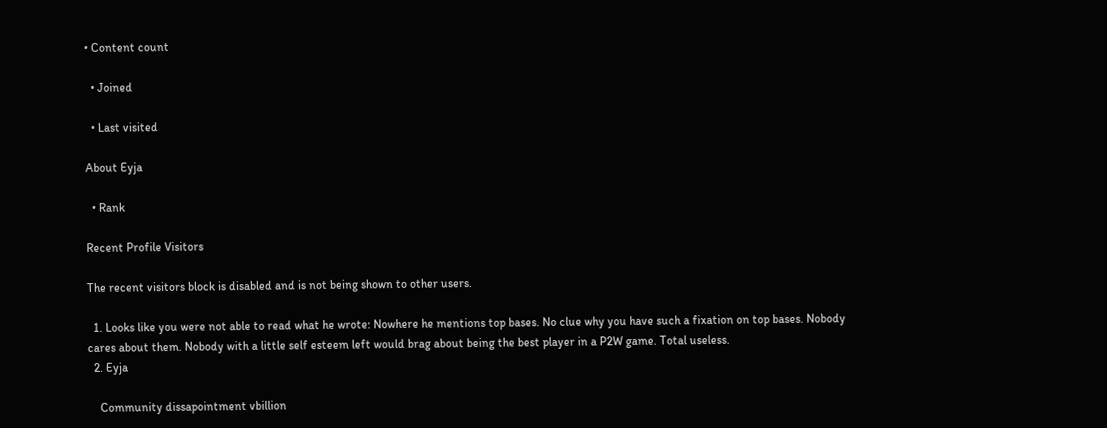• Content count

  • Joined

  • Last visited

About Eyja

  • Rank

Recent Profile Visitors

The recent visitors block is disabled and is not being shown to other users.

  1. Looks like you were not able to read what he wrote: Nowhere he mentions top bases. No clue why you have such a fixation on top bases. Nobody cares about them. Nobody with a little self esteem left would brag about being the best player in a P2W game. Total useless.
  2. Eyja

    Community dissapointment vbillion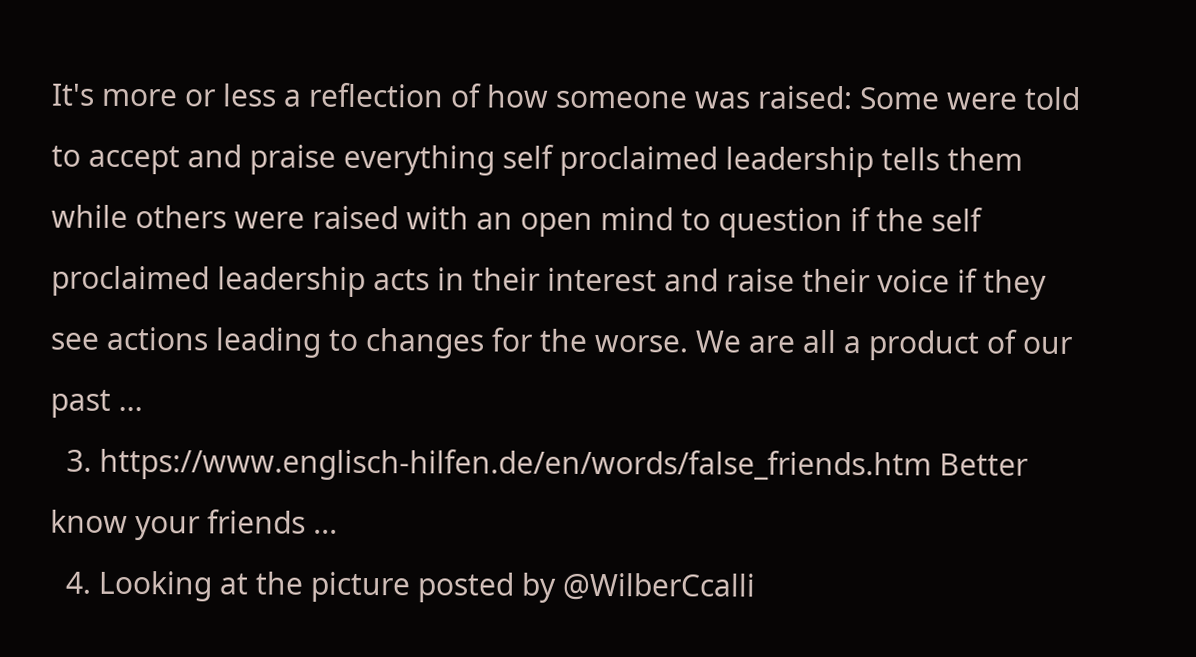It's more or less a reflection of how someone was raised: Some were told to accept and praise everything self proclaimed leadership tells them while others were raised with an open mind to question if the self proclaimed leadership acts in their interest and raise their voice if they see actions leading to changes for the worse. We are all a product of our past ...
  3. https://www.englisch-hilfen.de/en/words/false_friends.htm Better know your friends ...
  4. Looking at the picture posted by @WilberCcalli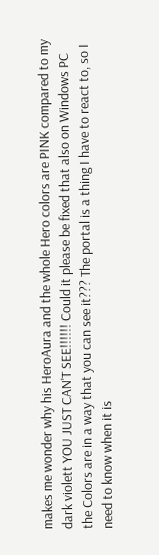makes me wonder why his HeroAura and the whole Hero colors are PINK compared to my dark violett YOU JUST CAN'T SEE!!!!!! Could it please be fixed that also on Windows PC the Colors are in a way that you can see it??? The portal is a thing I have to react to, so I need to know when it is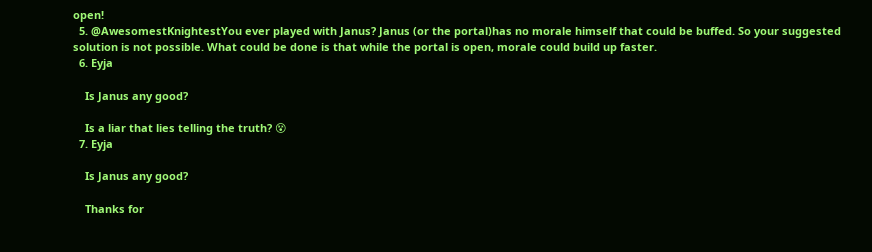open!
  5. @AwesomestKnightestYou ever played with Janus? Janus (or the portal)has no morale himself that could be buffed. So your suggested solution is not possible. What could be done is that while the portal is open, morale could build up faster.
  6. Eyja

    Is Janus any good?

    Is a liar that lies telling the truth? 😵
  7. Eyja

    Is Janus any good?

    Thanks for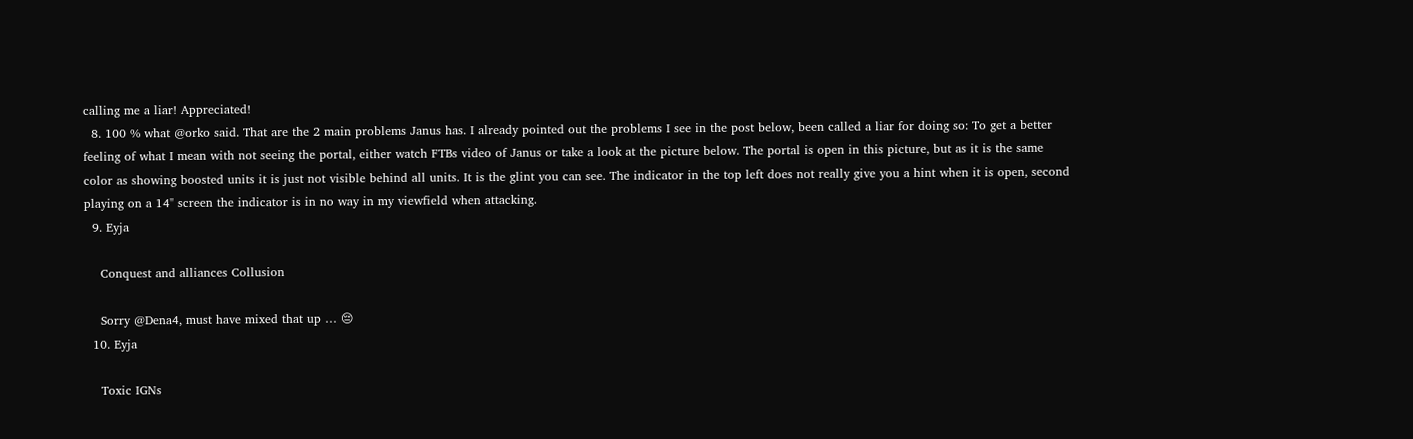calling me a liar! Appreciated!
  8. 100 % what @orko said. That are the 2 main problems Janus has. I already pointed out the problems I see in the post below, been called a liar for doing so: To get a better feeling of what I mean with not seeing the portal, either watch FTBs video of Janus or take a look at the picture below. The portal is open in this picture, but as it is the same color as showing boosted units it is just not visible behind all units. It is the glint you can see. The indicator in the top left does not really give you a hint when it is open, second playing on a 14" screen the indicator is in no way in my viewfield when attacking.
  9. Eyja

    Conquest and alliances Collusion

    Sorry @Dena4, must have mixed that up … 😔
  10. Eyja

    Toxic IGNs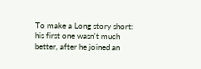To make a Long story short: his first one wasn't much better, after he joined an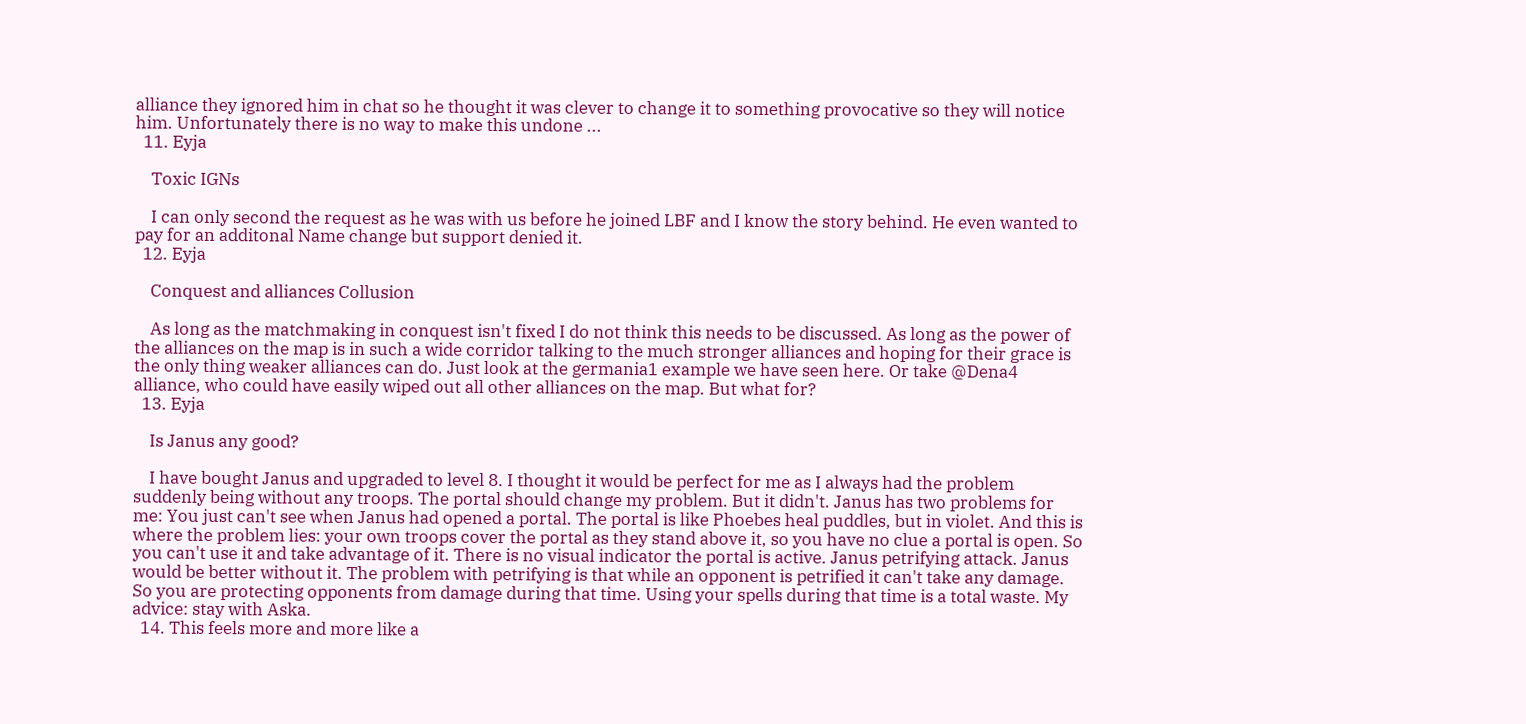alliance they ignored him in chat so he thought it was clever to change it to something provocative so they will notice him. Unfortunately there is no way to make this undone ...
  11. Eyja

    Toxic IGNs

    I can only second the request as he was with us before he joined LBF and I know the story behind. He even wanted to pay for an additonal Name change but support denied it.
  12. Eyja

    Conquest and alliances Collusion

    As long as the matchmaking in conquest isn't fixed I do not think this needs to be discussed. As long as the power of the alliances on the map is in such a wide corridor talking to the much stronger alliances and hoping for their grace is the only thing weaker alliances can do. Just look at the germania1 example we have seen here. Or take @Dena4 alliance, who could have easily wiped out all other alliances on the map. But what for?
  13. Eyja

    Is Janus any good?

    I have bought Janus and upgraded to level 8. I thought it would be perfect for me as I always had the problem suddenly being without any troops. The portal should change my problem. But it didn't. Janus has two problems for me: You just can't see when Janus had opened a portal. The portal is like Phoebes heal puddles, but in violet. And this is where the problem lies: your own troops cover the portal as they stand above it, so you have no clue a portal is open. So you can't use it and take advantage of it. There is no visual indicator the portal is active. Janus petrifying attack. Janus would be better without it. The problem with petrifying is that while an opponent is petrified it can't take any damage. So you are protecting opponents from damage during that time. Using your spells during that time is a total waste. My advice: stay with Aska.
  14. This feels more and more like a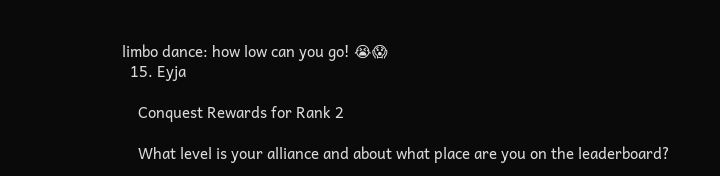limbo dance: how low can you go! 😭😱
  15. Eyja

    Conquest Rewards for Rank 2

    What level is your alliance and about what place are you on the leaderboard?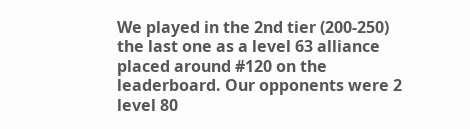We played in the 2nd tier (200-250) the last one as a level 63 alliance placed around #120 on the leaderboard. Our opponents were 2 level 80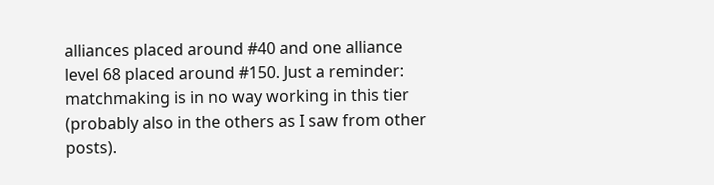alliances placed around #40 and one alliance level 68 placed around #150. Just a reminder: matchmaking is in no way working in this tier (probably also in the others as I saw from other posts).